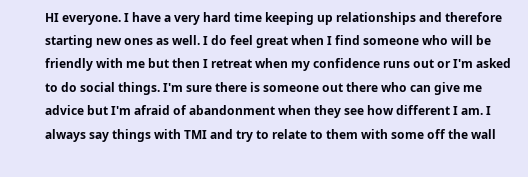HI everyone. I have a very hard time keeping up relationships and therefore starting new ones as well. I do feel great when I find someone who will be friendly with me but then I retreat when my confidence runs out or I'm asked to do social things. I'm sure there is someone out there who can give me advice but I'm afraid of abandonment when they see how different I am. I always say things with TMI and try to relate to them with some off the wall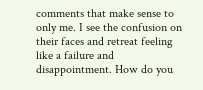comments that make sense to only me. I see the confusion on their faces and retreat feeling like a failure and disappointment. How do you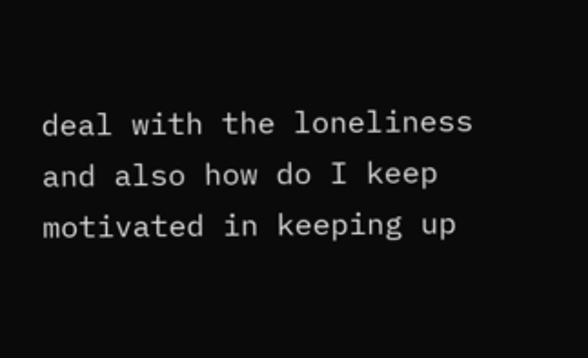deal with the loneliness and also how do I keep motivated in keeping up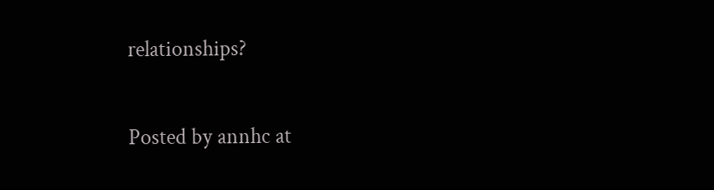relationships?

Posted by annhc at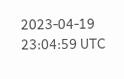2023-04-19 23:04:59 UTC